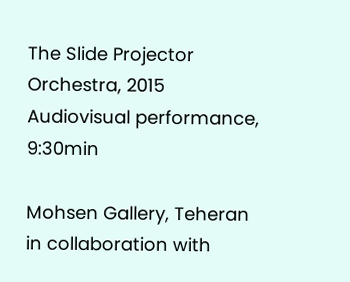The Slide Projector Orchestra, 2015
Audiovisual performance, 9:30min

Mohsen Gallery, Teheran in collaboration with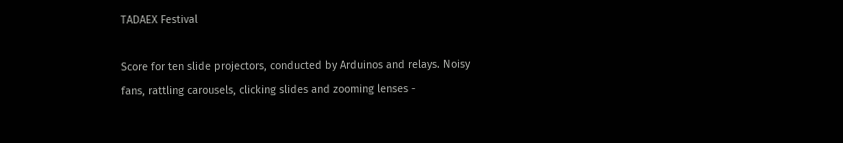TADAEX Festival

Score for ten slide projectors, conducted by Arduinos and relays. Noisy fans, rattling carousels, clicking slides and zooming lenses -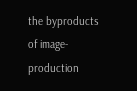the byproducts of image-production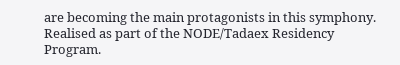are becoming the main protagonists in this symphony. Realised as part of the NODE/Tadaex Residency Program.